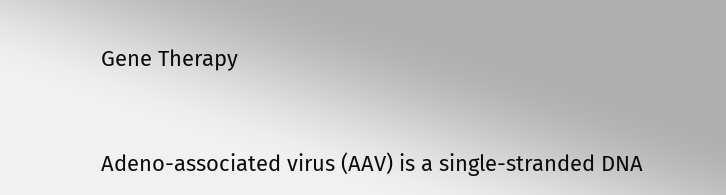Gene Therapy


Adeno-associated virus (AAV) is a single-stranded DNA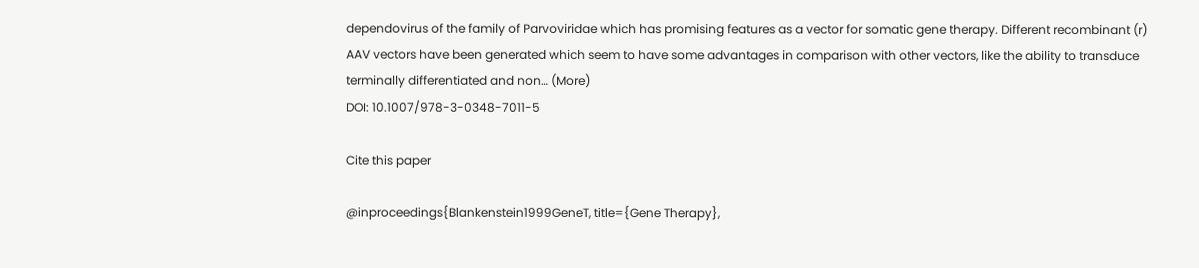dependovirus of the family of Parvoviridae which has promising features as a vector for somatic gene therapy. Different recombinant (r) AAV vectors have been generated which seem to have some advantages in comparison with other vectors, like the ability to transduce terminally differentiated and non… (More)
DOI: 10.1007/978-3-0348-7011-5

Cite this paper

@inproceedings{Blankenstein1999GeneT, title={Gene Therapy},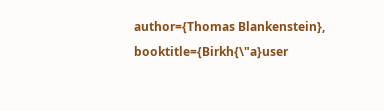author={Thomas Blankenstein}, booktitle={Birkh{\"a}user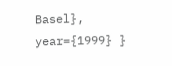Basel}, year={1999} }